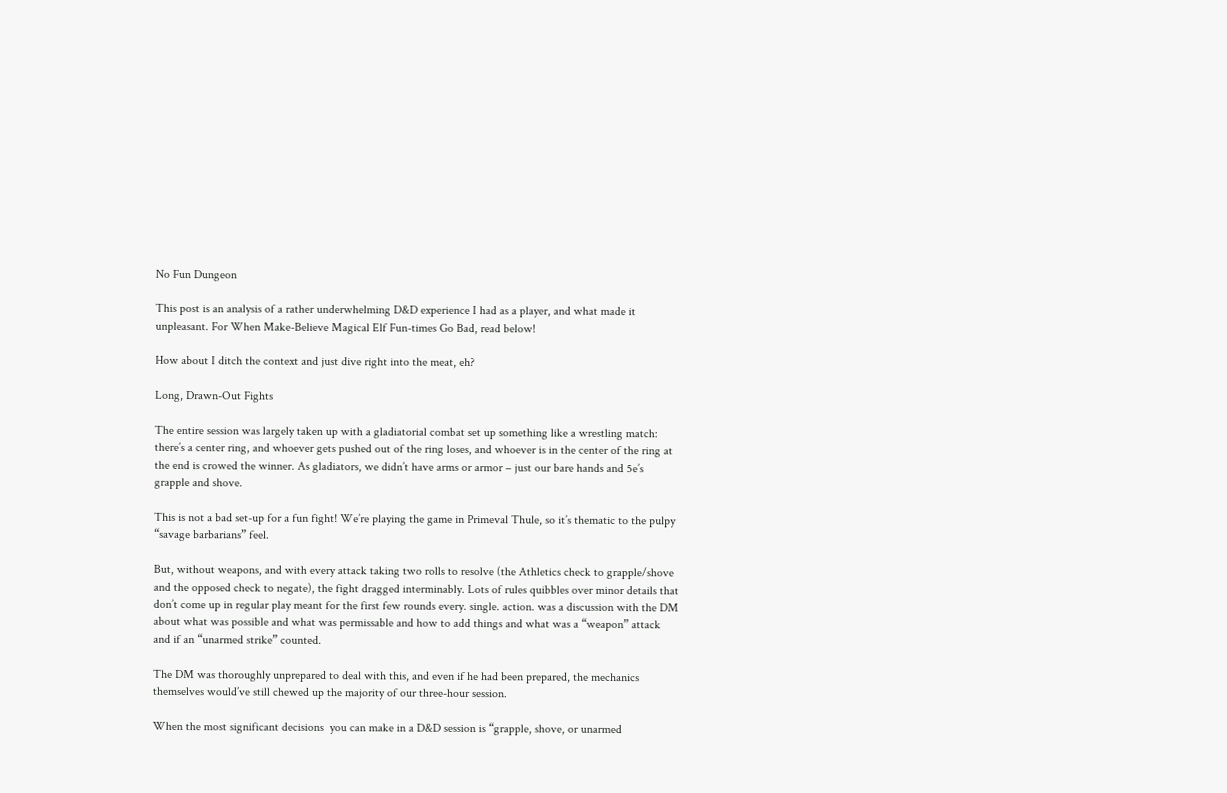No Fun Dungeon

This post is an analysis of a rather underwhelming D&D experience I had as a player, and what made it unpleasant. For When Make-Believe Magical Elf Fun-times Go Bad, read below!

How about I ditch the context and just dive right into the meat, eh?

Long, Drawn-Out Fights

The entire session was largely taken up with a gladiatorial combat set up something like a wrestling match: there’s a center ring, and whoever gets pushed out of the ring loses, and whoever is in the center of the ring at the end is crowed the winner. As gladiators, we didn’t have arms or armor – just our bare hands and 5e’s grapple and shove.

This is not a bad set-up for a fun fight! We’re playing the game in Primeval Thule, so it’s thematic to the pulpy “savage barbarians” feel.

But, without weapons, and with every attack taking two rolls to resolve (the Athletics check to grapple/shove and the opposed check to negate), the fight dragged interminably. Lots of rules quibbles over minor details that don’t come up in regular play meant for the first few rounds every. single. action. was a discussion with the DM about what was possible and what was permissable and how to add things and what was a “weapon” attack and if an “unarmed strike” counted.

The DM was thoroughly unprepared to deal with this, and even if he had been prepared, the mechanics themselves would’ve still chewed up the majority of our three-hour session.

When the most significant decisions  you can make in a D&D session is “grapple, shove, or unarmed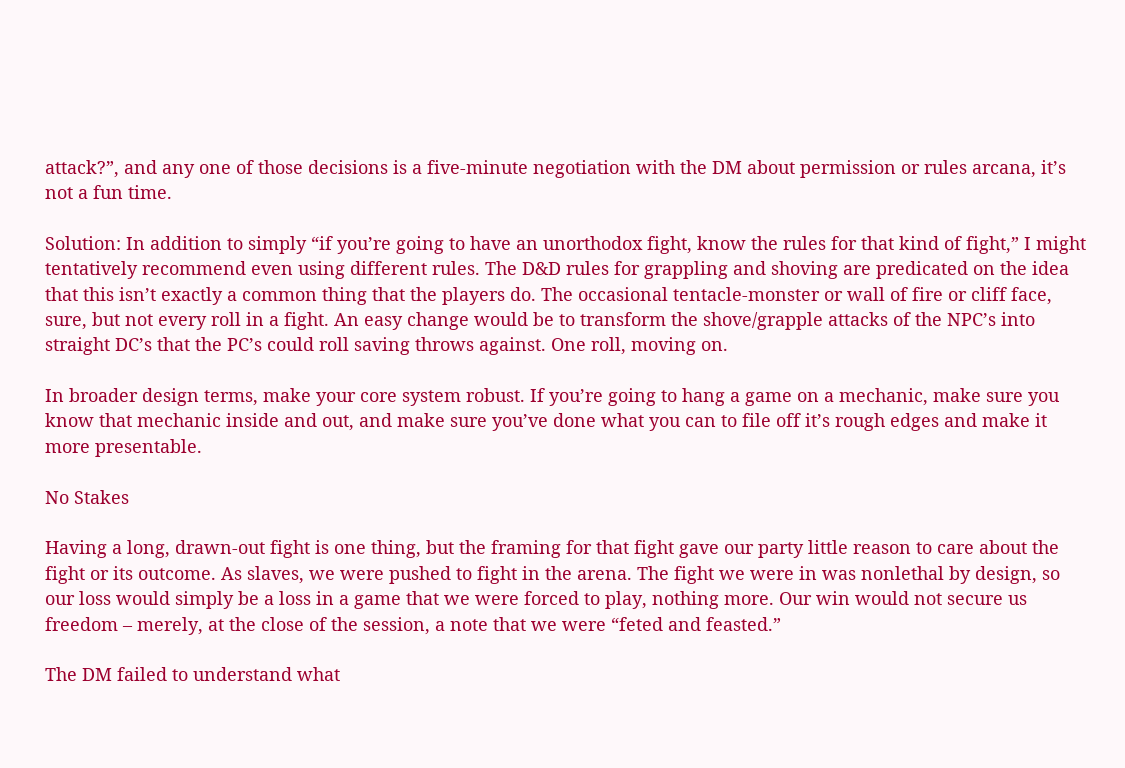attack?”, and any one of those decisions is a five-minute negotiation with the DM about permission or rules arcana, it’s not a fun time.

Solution: In addition to simply “if you’re going to have an unorthodox fight, know the rules for that kind of fight,” I might tentatively recommend even using different rules. The D&D rules for grappling and shoving are predicated on the idea that this isn’t exactly a common thing that the players do. The occasional tentacle-monster or wall of fire or cliff face, sure, but not every roll in a fight. An easy change would be to transform the shove/grapple attacks of the NPC’s into straight DC’s that the PC’s could roll saving throws against. One roll, moving on.

In broader design terms, make your core system robust. If you’re going to hang a game on a mechanic, make sure you know that mechanic inside and out, and make sure you’ve done what you can to file off it’s rough edges and make it more presentable.

No Stakes

Having a long, drawn-out fight is one thing, but the framing for that fight gave our party little reason to care about the fight or its outcome. As slaves, we were pushed to fight in the arena. The fight we were in was nonlethal by design, so our loss would simply be a loss in a game that we were forced to play, nothing more. Our win would not secure us freedom – merely, at the close of the session, a note that we were “feted and feasted.”

The DM failed to understand what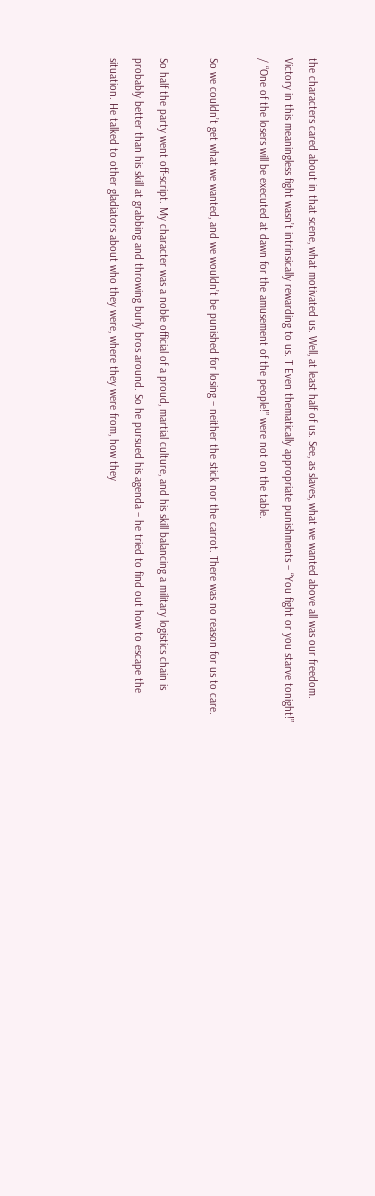the characters cared about in that scene, what motivated us. Well, at least half of us. See, as slaves, what we wanted above all was our freedom. Victory in this meaningless fight wasn’t intrinsically rewarding to us. T Even thematically appropriate punishments – “You fight or you starve tonight!” / “One of the losers will be executed at dawn for the amusement of the people!” were not on the table.

So we couldn’t get what we wanted, and we wouldn’t be punished for losing – neither the stick nor the carrot. There was no reason for us to care.

So half the party went off-script. My character was a noble official of a proud, martial culture, and his skill balancing a military logistics chain is probably better than his skill at grabbing and throwing burly bros around. So he pursued his agenda – he tried to find out how to escape the situation. He talked to other gladiators about who they were, where they were from, how they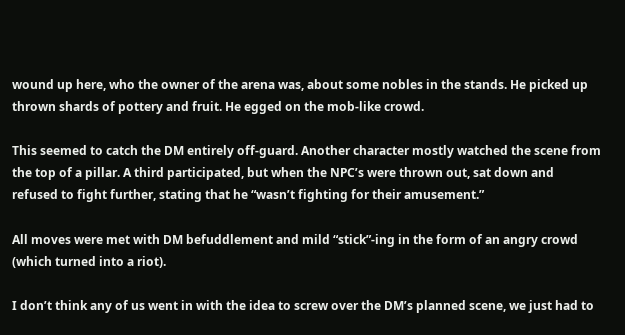wound up here, who the owner of the arena was, about some nobles in the stands. He picked up thrown shards of pottery and fruit. He egged on the mob-like crowd.

This seemed to catch the DM entirely off-guard. Another character mostly watched the scene from the top of a pillar. A third participated, but when the NPC’s were thrown out, sat down and refused to fight further, stating that he “wasn’t fighting for their amusement.”

All moves were met with DM befuddlement and mild “stick”-ing in the form of an angry crowd (which turned into a riot).

I don’t think any of us went in with the idea to screw over the DM’s planned scene, we just had to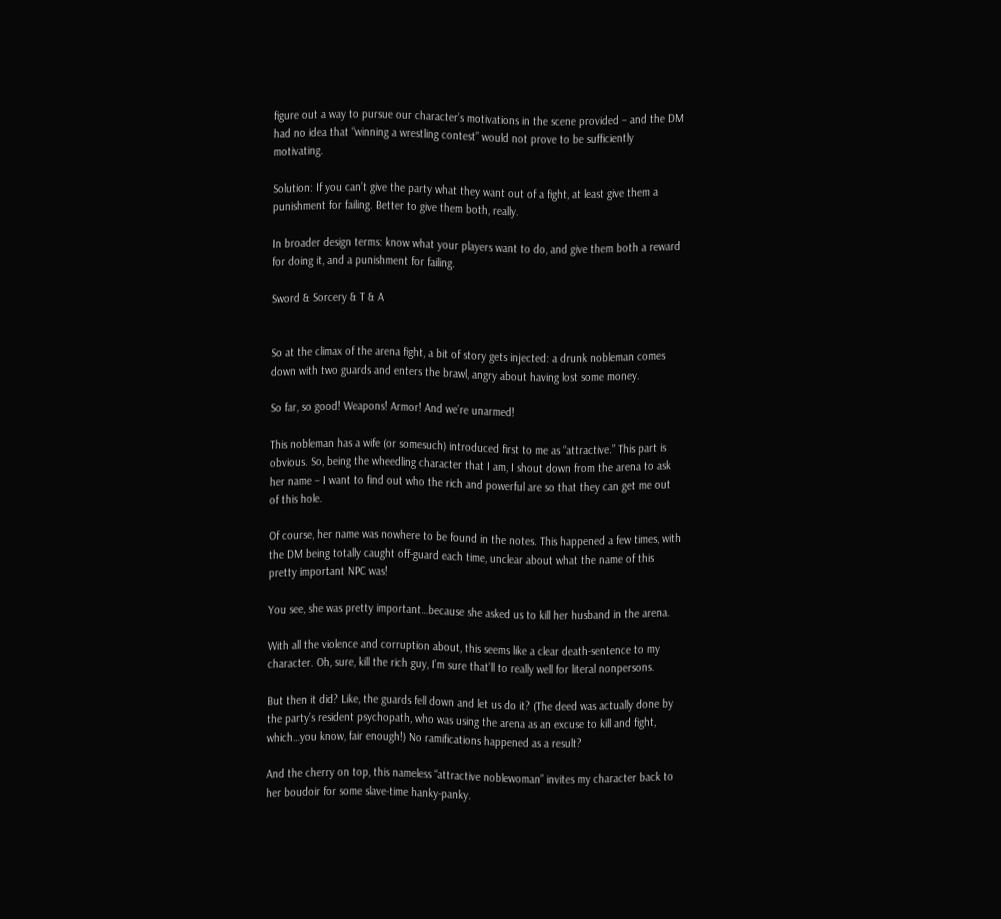figure out a way to pursue our character’s motivations in the scene provided – and the DM had no idea that “winning a wrestling contest” would not prove to be sufficiently motivating.

Solution: If you can’t give the party what they want out of a fight, at least give them a punishment for failing. Better to give them both, really.

In broader design terms: know what your players want to do, and give them both a reward for doing it, and a punishment for failing.

Sword & Sorcery & T & A


So at the climax of the arena fight, a bit of story gets injected: a drunk nobleman comes down with two guards and enters the brawl, angry about having lost some money.

So far, so good! Weapons! Armor! And we’re unarmed!

This nobleman has a wife (or somesuch) introduced first to me as “attractive.” This part is obvious. So, being the wheedling character that I am, I shout down from the arena to ask her name – I want to find out who the rich and powerful are so that they can get me out of this hole.

Of course, her name was nowhere to be found in the notes. This happened a few times, with the DM being totally caught off-guard each time, unclear about what the name of this pretty important NPC was!

You see, she was pretty important…because she asked us to kill her husband in the arena.

With all the violence and corruption about, this seems like a clear death-sentence to my character. Oh, sure, kill the rich guy, I’m sure that’ll to really well for literal nonpersons.

But then it did? Like, the guards fell down and let us do it? (The deed was actually done by the party’s resident psychopath, who was using the arena as an excuse to kill and fight, which…you know, fair enough!) No ramifications happened as a result?

And the cherry on top, this nameless “attractive noblewoman” invites my character back to her boudoir for some slave-time hanky-panky.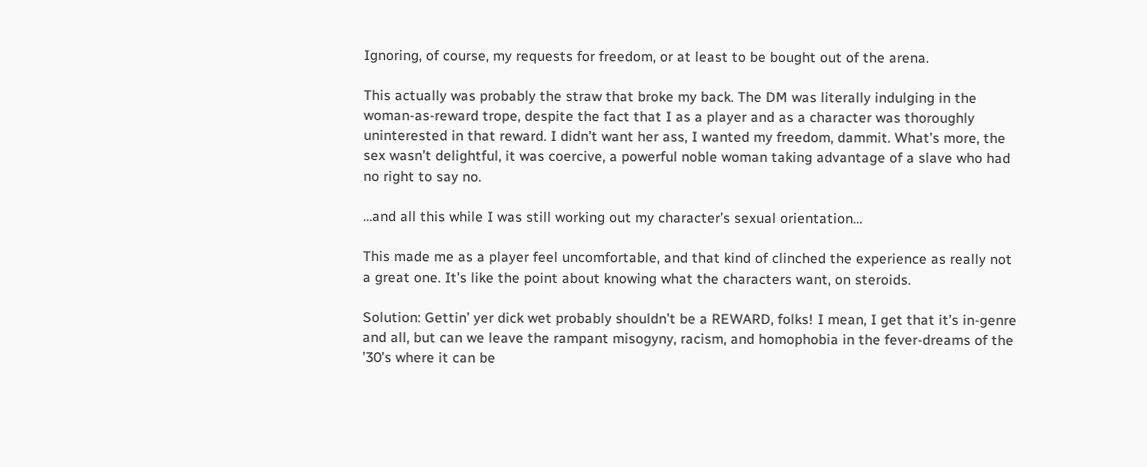Ignoring, of course, my requests for freedom, or at least to be bought out of the arena.

This actually was probably the straw that broke my back. The DM was literally indulging in the woman-as-reward trope, despite the fact that I as a player and as a character was thoroughly uninterested in that reward. I didn’t want her ass, I wanted my freedom, dammit. What’s more, the sex wasn’t delightful, it was coercive, a powerful noble woman taking advantage of a slave who had no right to say no.

…and all this while I was still working out my character’s sexual orientation…

This made me as a player feel uncomfortable, and that kind of clinched the experience as really not a great one. It’s like the point about knowing what the characters want, on steroids.

Solution: Gettin’ yer dick wet probably shouldn’t be a REWARD, folks! I mean, I get that it’s in-genre and all, but can we leave the rampant misogyny, racism, and homophobia in the fever-dreams of the ’30’s where it can be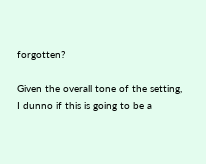forgotten?

Given the overall tone of the setting, I dunno if this is going to be a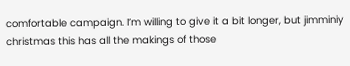comfortable campaign. I’m willing to give it a bit longer, but jimminiy christmas this has all the makings of those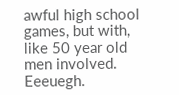awful high school games, but with, like 50 year old men involved. Eeeuegh.